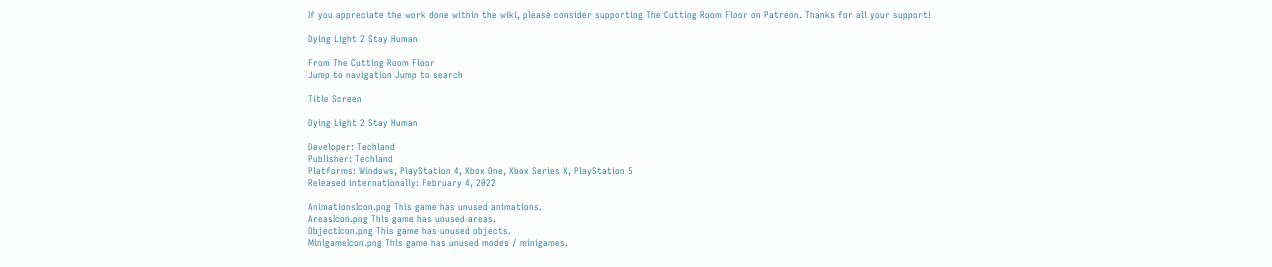If you appreciate the work done within the wiki, please consider supporting The Cutting Room Floor on Patreon. Thanks for all your support!

Dying Light 2 Stay Human

From The Cutting Room Floor
Jump to navigation Jump to search

Title Screen

Dying Light 2 Stay Human

Developer: Techland
Publisher: Techland
Platforms: Windows, PlayStation 4, Xbox One, Xbox Series X, PlayStation 5
Released internationally: February 4, 2022

AnimationsIcon.png This game has unused animations.
AreasIcon.png This game has unused areas.
ObjectIcon.png This game has unused objects.
MinigameIcon.png This game has unused modes / minigames.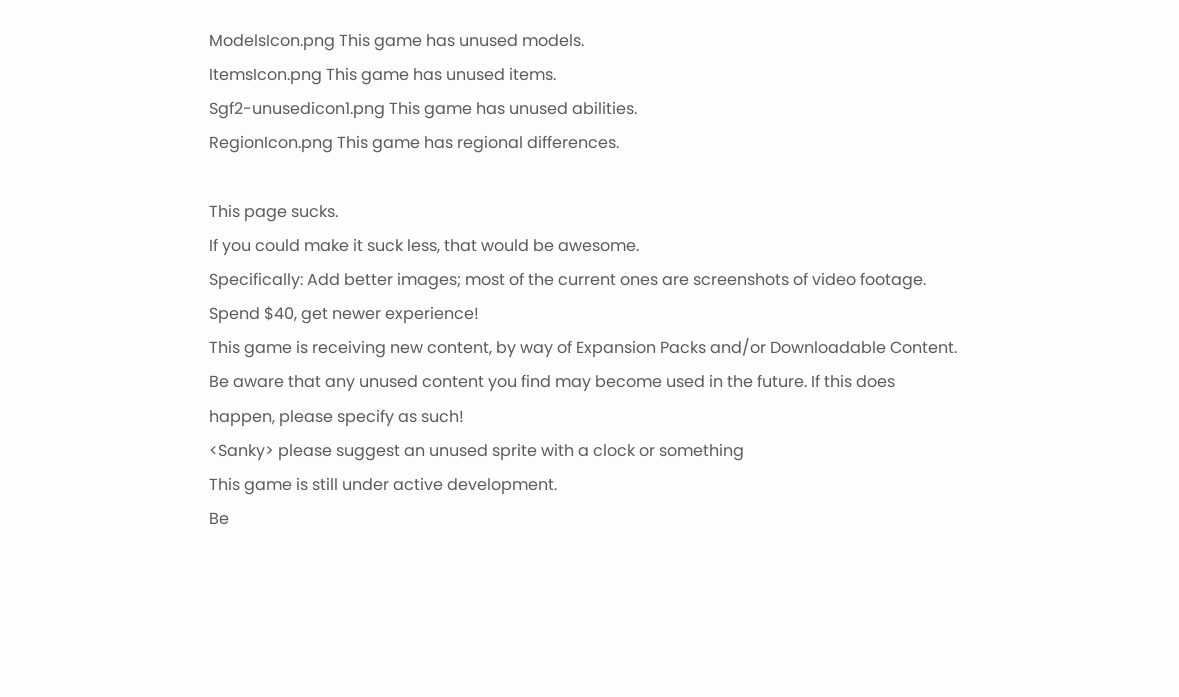ModelsIcon.png This game has unused models.
ItemsIcon.png This game has unused items.
Sgf2-unusedicon1.png This game has unused abilities.
RegionIcon.png This game has regional differences.

This page sucks.
If you could make it suck less, that would be awesome.
Specifically: Add better images; most of the current ones are screenshots of video footage.
Spend $40, get newer experience!
This game is receiving new content, by way of Expansion Packs and/or Downloadable Content.
Be aware that any unused content you find may become used in the future. If this does happen, please specify as such!
<Sanky> please suggest an unused sprite with a clock or something
This game is still under active development.
Be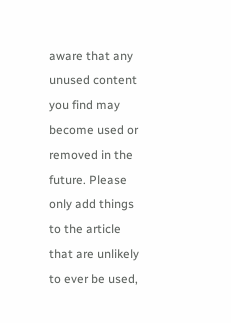aware that any unused content you find may become used or removed in the future. Please only add things to the article that are unlikely to ever be used,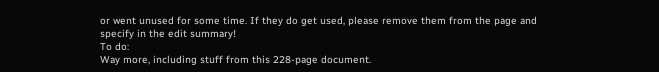or went unused for some time. If they do get used, please remove them from the page and specify in the edit summary!
To do:
Way more, including stuff from this 228-page document.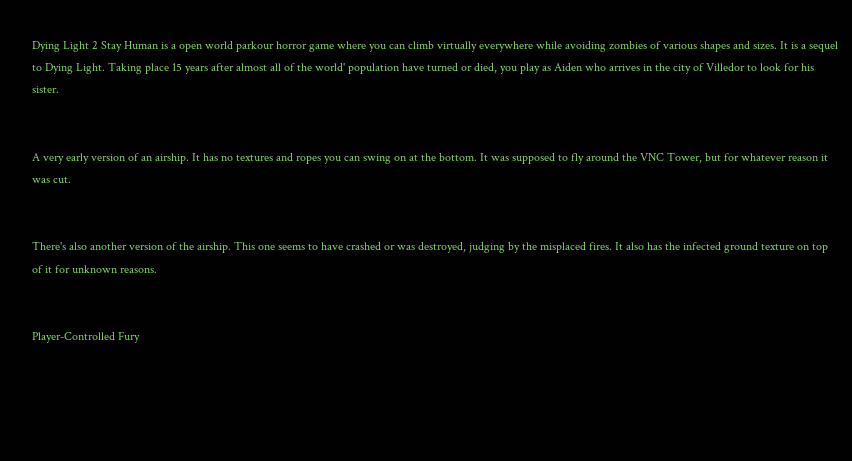Dying Light 2 Stay Human is a open world parkour horror game where you can climb virtually everywhere while avoiding zombies of various shapes and sizes. It is a sequel to Dying Light. Taking place 15 years after almost all of the world' population have turned or died, you play as Aiden who arrives in the city of Villedor to look for his sister.


A very early version of an airship. It has no textures and ropes you can swing on at the bottom. It was supposed to fly around the VNC Tower, but for whatever reason it was cut.


There's also another version of the airship. This one seems to have crashed or was destroyed, judging by the misplaced fires. It also has the infected ground texture on top of it for unknown reasons.


Player-Controlled Fury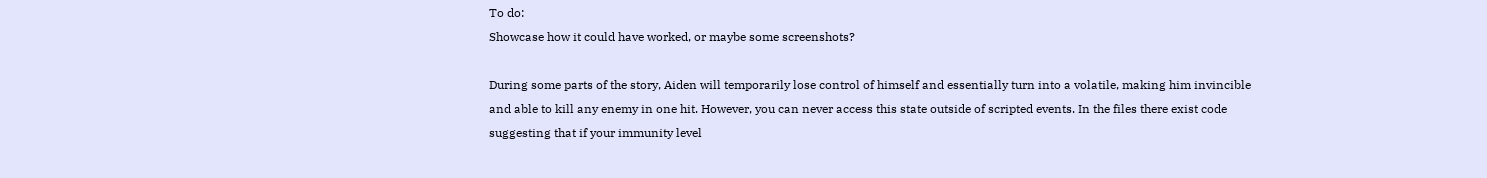To do:
Showcase how it could have worked, or maybe some screenshots?

During some parts of the story, Aiden will temporarily lose control of himself and essentially turn into a volatile, making him invincible and able to kill any enemy in one hit. However, you can never access this state outside of scripted events. In the files there exist code suggesting that if your immunity level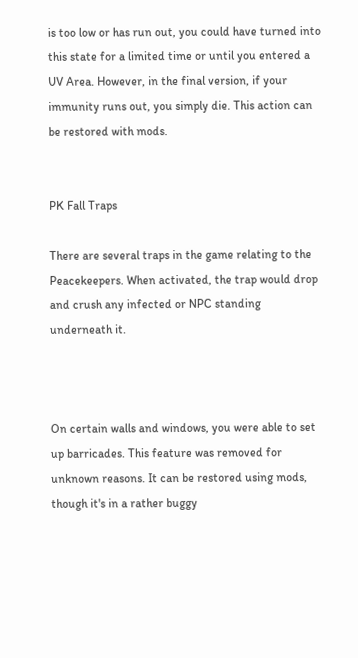is too low or has run out, you could have turned into this state for a limited time or until you entered a UV Area. However, in the final version, if your immunity runs out, you simply die. This action can be restored with mods.


PK Fall Traps

There are several traps in the game relating to the Peacekeepers. When activated, the trap would drop and crush any infected or NPC standing underneath it.



On certain walls and windows, you were able to set up barricades. This feature was removed for unknown reasons. It can be restored using mods, though it's in a rather buggy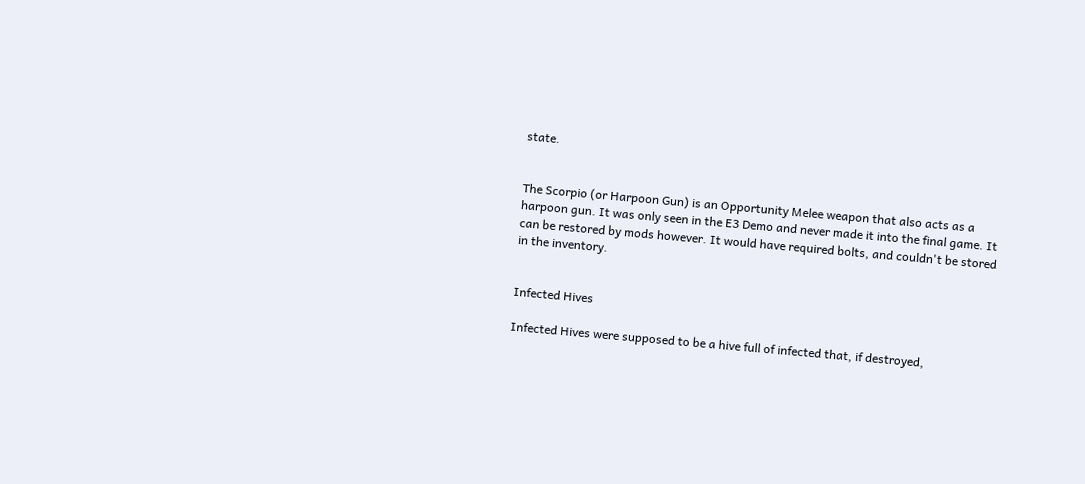state.


The Scorpio (or Harpoon Gun) is an Opportunity Melee weapon that also acts as a harpoon gun. It was only seen in the E3 Demo and never made it into the final game. It can be restored by mods however. It would have required bolts, and couldn't be stored in the inventory.


Infected Hives

Infected Hives were supposed to be a hive full of infected that, if destroyed,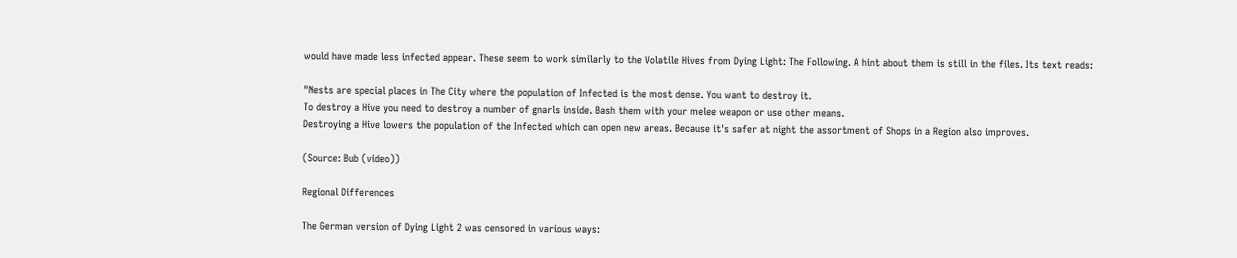would have made less infected appear. These seem to work similarly to the Volatile Hives from Dying Light: The Following. A hint about them is still in the files. Its text reads:

"Nests are special places in The City where the population of Infected is the most dense. You want to destroy it.
To destroy a Hive you need to destroy a number of gnarls inside. Bash them with your melee weapon or use other means.
Destroying a Hive lowers the population of the Infected which can open new areas. Because it's safer at night the assortment of Shops in a Region also improves.

(Source: Bub (video))

Regional Differences

The German version of Dying Light 2 was censored in various ways: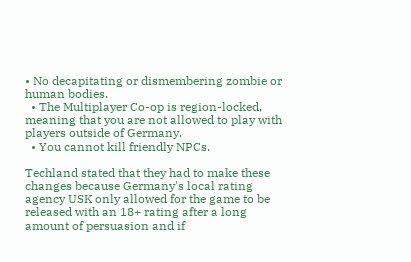• No decapitating or dismembering zombie or human bodies.
  • The Multiplayer Co-op is region-locked, meaning that you are not allowed to play with players outside of Germany.
  • You cannot kill friendly NPCs.

Techland stated that they had to make these changes because Germany's local rating agency USK only allowed for the game to be released with an 18+ rating after a long amount of persuasion and if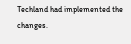Techland had implemented the changes.